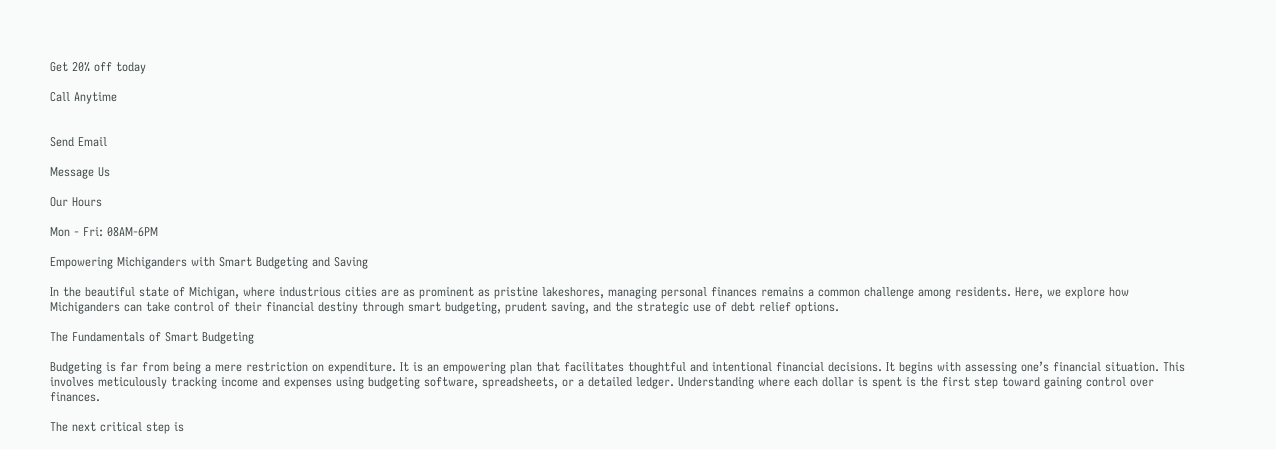Get 20% off today

Call Anytime


Send Email

Message Us

Our Hours

Mon - Fri: 08AM-6PM

Empowering Michiganders with Smart Budgeting and Saving

In the beautiful state of Michigan, where industrious cities are as prominent as pristine lakeshores, managing personal finances remains a common challenge among residents. Here, we explore how Michiganders can take control of their financial destiny through smart budgeting, prudent saving, and the strategic use of debt relief options.

The Fundamentals of Smart Budgeting

Budgeting is far from being a mere restriction on expenditure. It is an empowering plan that facilitates thoughtful and intentional financial decisions. It begins with assessing one’s financial situation. This involves meticulously tracking income and expenses using budgeting software, spreadsheets, or a detailed ledger. Understanding where each dollar is spent is the first step toward gaining control over finances.

The next critical step is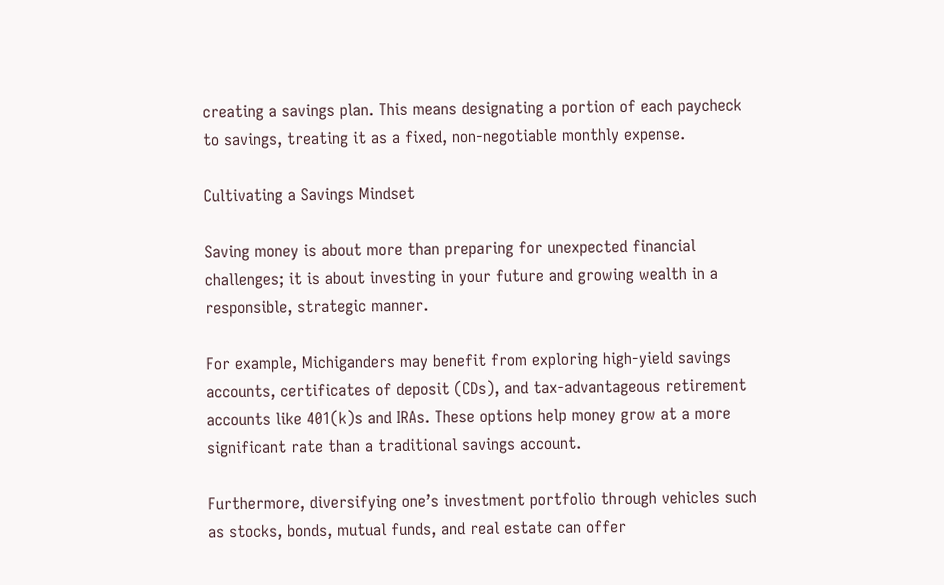creating a savings plan. This means designating a portion of each paycheck to savings, treating it as a fixed, non-negotiable monthly expense.

Cultivating a Savings Mindset

Saving money is about more than preparing for unexpected financial challenges; it is about investing in your future and growing wealth in a responsible, strategic manner.

For example, Michiganders may benefit from exploring high-yield savings accounts, certificates of deposit (CDs), and tax-advantageous retirement accounts like 401(k)s and IRAs. These options help money grow at a more significant rate than a traditional savings account.

Furthermore, diversifying one’s investment portfolio through vehicles such as stocks, bonds, mutual funds, and real estate can offer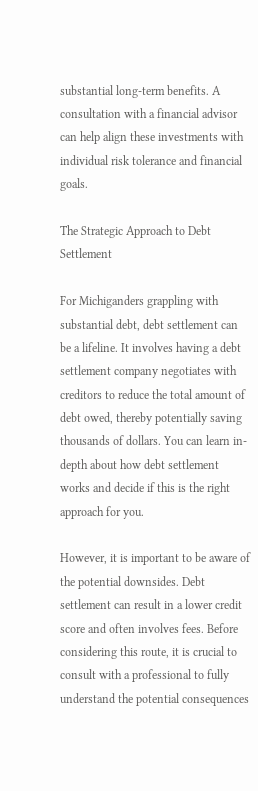substantial long-term benefits. A consultation with a financial advisor can help align these investments with individual risk tolerance and financial goals.

The Strategic Approach to Debt Settlement

For Michiganders grappling with substantial debt, debt settlement can be a lifeline. It involves having a debt settlement company negotiates with creditors to reduce the total amount of debt owed, thereby potentially saving thousands of dollars. You can learn in-depth about how debt settlement works and decide if this is the right approach for you.

However, it is important to be aware of the potential downsides. Debt settlement can result in a lower credit score and often involves fees. Before considering this route, it is crucial to consult with a professional to fully understand the potential consequences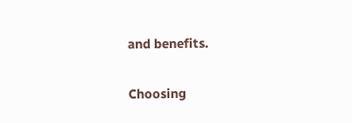and benefits.

Choosing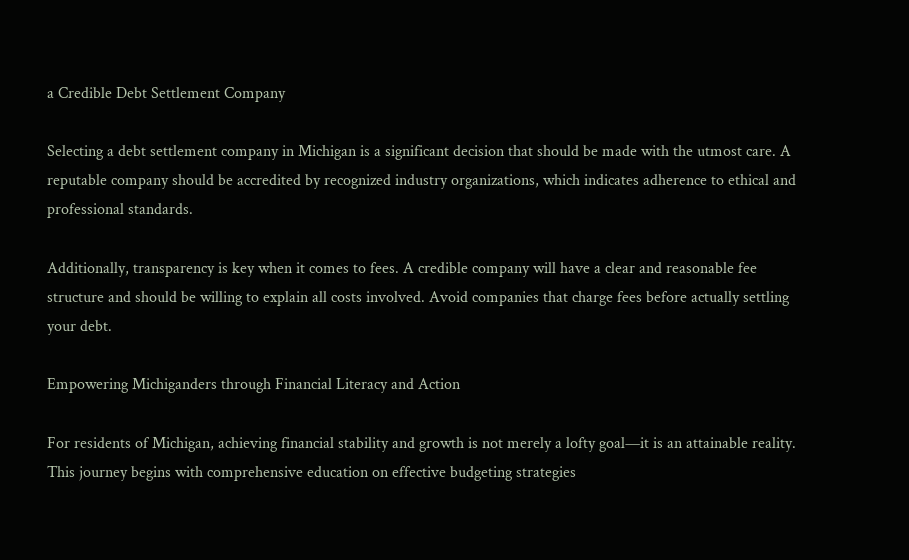a Credible Debt Settlement Company

Selecting a debt settlement company in Michigan is a significant decision that should be made with the utmost care. A reputable company should be accredited by recognized industry organizations, which indicates adherence to ethical and professional standards.

Additionally, transparency is key when it comes to fees. A credible company will have a clear and reasonable fee structure and should be willing to explain all costs involved. Avoid companies that charge fees before actually settling your debt.

Empowering Michiganders through Financial Literacy and Action

For residents of Michigan, achieving financial stability and growth is not merely a lofty goal—it is an attainable reality. This journey begins with comprehensive education on effective budgeting strategies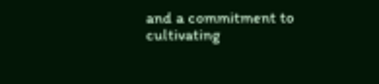and a commitment to cultivating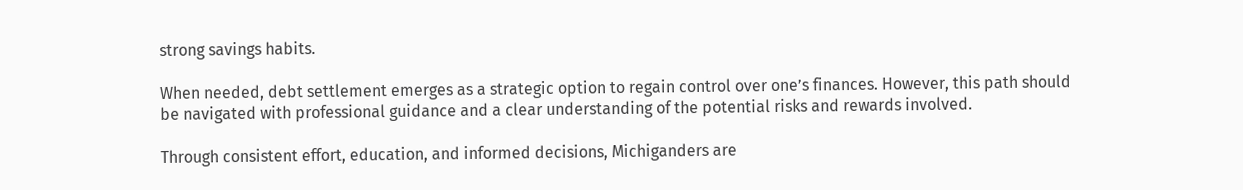strong savings habits.

When needed, debt settlement emerges as a strategic option to regain control over one’s finances. However, this path should be navigated with professional guidance and a clear understanding of the potential risks and rewards involved.

Through consistent effort, education, and informed decisions, Michiganders are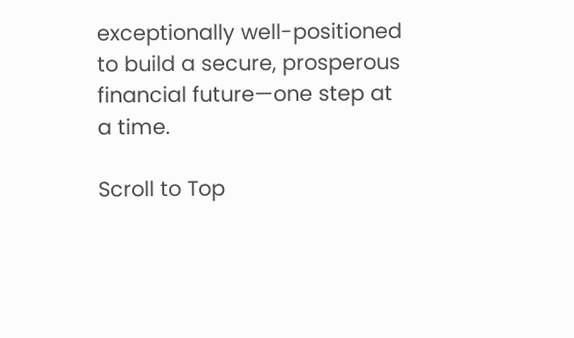exceptionally well-positioned to build a secure, prosperous financial future—one step at a time.

Scroll to Top